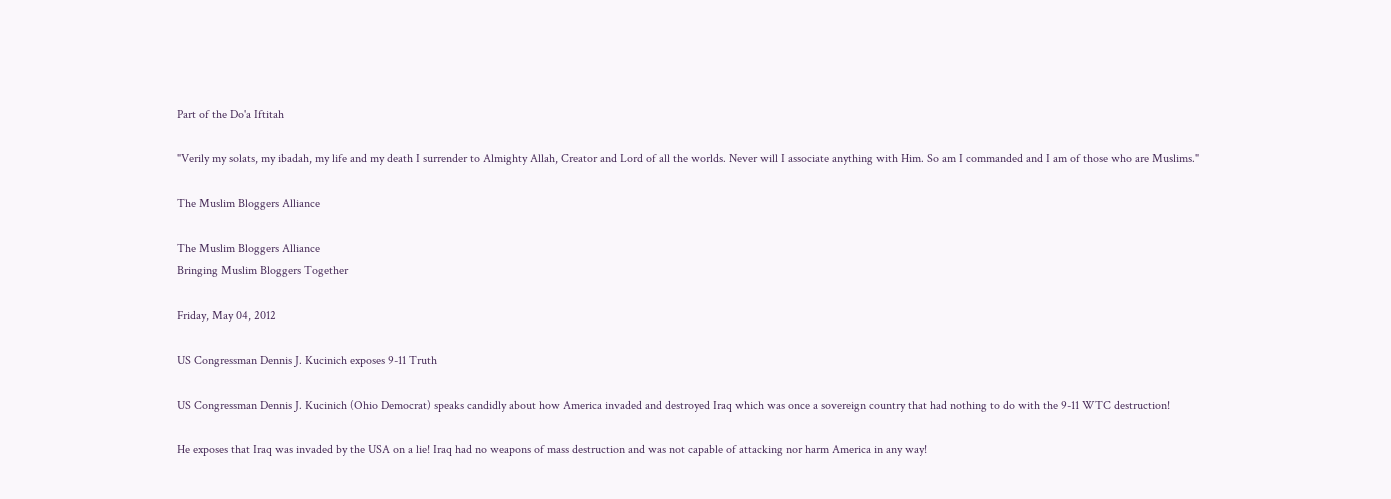Part of the Do'a Iftitah

"Verily my solats, my ibadah, my life and my death I surrender to Almighty Allah, Creator and Lord of all the worlds. Never will I associate anything with Him. So am I commanded and I am of those who are Muslims."

The Muslim Bloggers Alliance

The Muslim Bloggers Alliance
Bringing Muslim Bloggers Together

Friday, May 04, 2012

US Congressman Dennis J. Kucinich exposes 9-11 Truth

US Congressman Dennis J. Kucinich (Ohio Democrat) speaks candidly about how America invaded and destroyed Iraq which was once a sovereign country that had nothing to do with the 9-11 WTC destruction!

He exposes that Iraq was invaded by the USA on a lie! Iraq had no weapons of mass destruction and was not capable of attacking nor harm America in any way!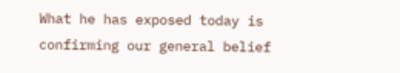What he has exposed today is confirming our general belief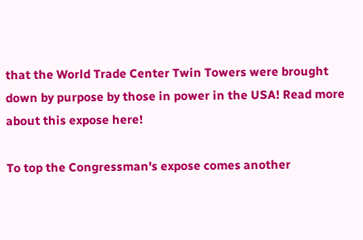that the World Trade Center Twin Towers were brought down by purpose by those in power in the USA! Read more about this expose here!

To top the Congressman's expose comes another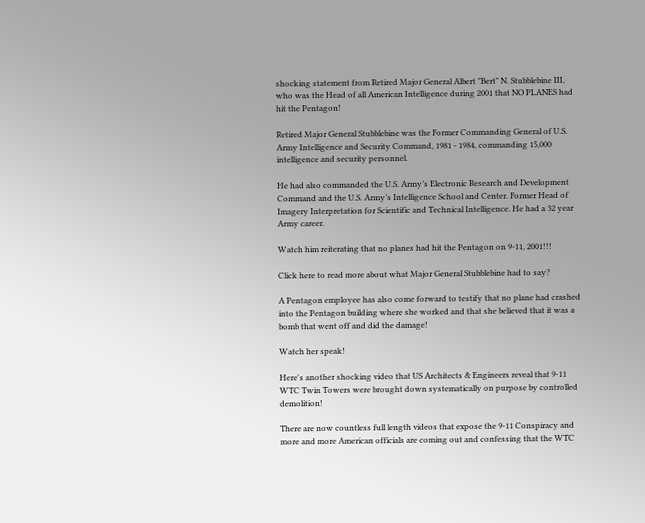shocking statement from Retired Major General Albert "Bert" N. Stubblebine III, who was the Head of all American Intelligence during 2001 that NO PLANES had hit the Pentagon!

Retired Major General Stubblebine was the Former Commanding General of U.S. Army Intelligence and Security Command, 1981 - 1984, commanding 15,000 intelligence and security personnel.

He had also commanded the U.S. Army’s Electronic Research and Development Command and the U.S. Army’s Intelligence School and Center. Former Head of Imagery Interpretation for Scientific and Technical Intelligence. He had a 32 year Army career.

Watch him reiterating that no planes had hit the Pentagon on 9-11, 2001!!!

Click here to read more about what Major General Stubblebine had to say?

A Pentagon employee has also come forward to testify that no plane had crashed into the Pentagon building where she worked and that she believed that it was a bomb that went off and did the damage!

Watch her speak!

Here's another shocking video that US Architects & Engineers reveal that 9-11 WTC Twin Towers were brought down systematically on purpose by controlled demolition!

There are now countless full length videos that expose the 9-11 Conspiracy and more and more American officials are coming out and confessing that the WTC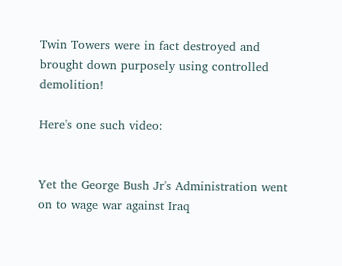Twin Towers were in fact destroyed and brought down purposely using controlled demolition!

Here's one such video:


Yet the George Bush Jr's Administration went on to wage war against Iraq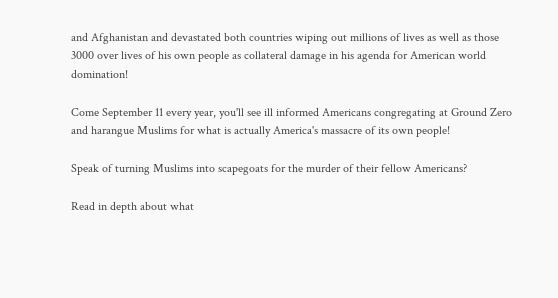and Afghanistan and devastated both countries wiping out millions of lives as well as those 3000 over lives of his own people as collateral damage in his agenda for American world domination!

Come September 11 every year, you'll see ill informed Americans congregating at Ground Zero and harangue Muslims for what is actually America's massacre of its own people!

Speak of turning Muslims into scapegoats for the murder of their fellow Americans?

Read in depth about what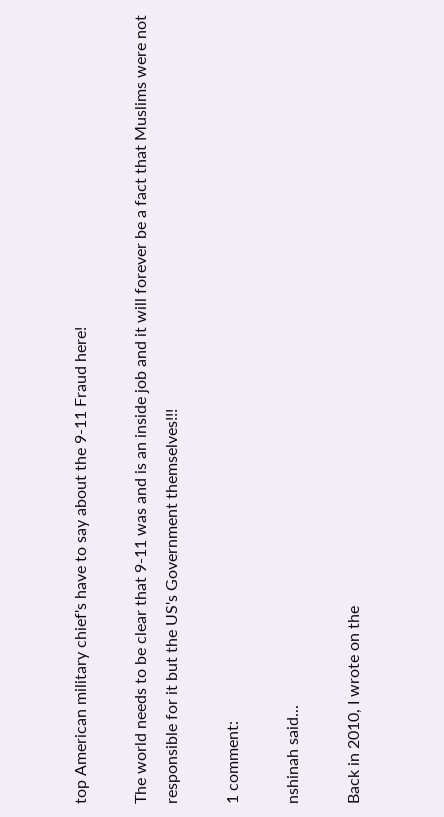top American military chief's have to say about the 9-11 Fraud here!

The world needs to be clear that 9-11 was and is an inside job and it will forever be a fact that Muslims were not responsible for it but the US's Government themselves!!!

1 comment:

nshinah said...

Back in 2010, I wrote on the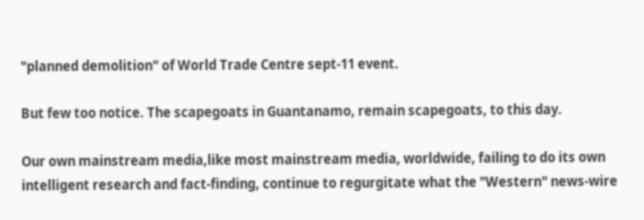"planned demolition" of World Trade Centre sept-11 event.

But few too notice. The scapegoats in Guantanamo, remain scapegoats, to this day.

Our own mainstream media,like most mainstream media, worldwide, failing to do its own intelligent research and fact-finding, continue to regurgitate what the "Western" news-wire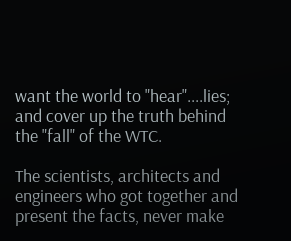want the world to "hear"....lies; and cover up the truth behind the "fall" of the WTC.

The scientists, architects and engineers who got together and present the facts, never make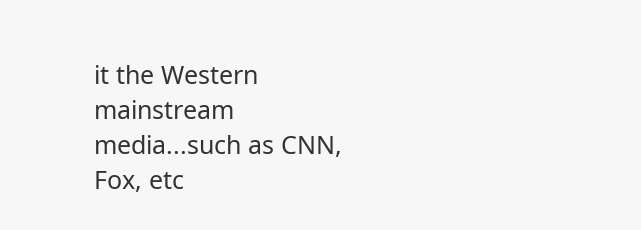it the Western mainstream media...such as CNN, Fox, etc